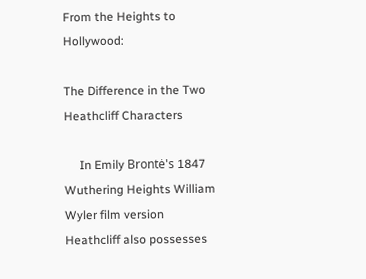From the Heights to Hollywood:

The Difference in the Two Heathcliff Characters

     In Emily Brontė's 1847 Wuthering Heights William Wyler film version Heathcliff also possesses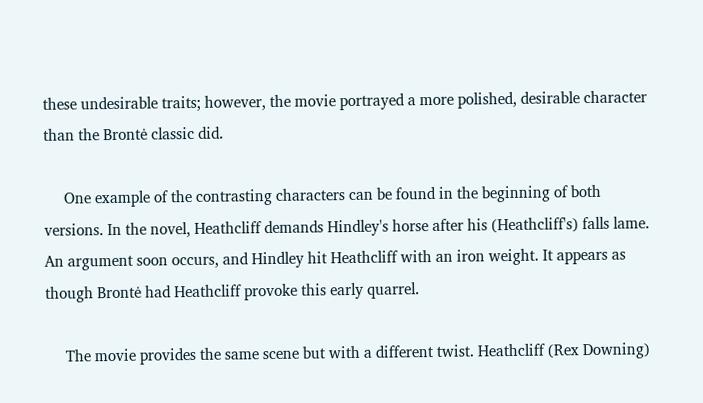these undesirable traits; however, the movie portrayed a more polished, desirable character than the Brontė classic did.

     One example of the contrasting characters can be found in the beginning of both versions. In the novel, Heathcliff demands Hindley's horse after his (Heathcliff's) falls lame. An argument soon occurs, and Hindley hit Heathcliff with an iron weight. It appears as though Brontė had Heathcliff provoke this early quarrel.

     The movie provides the same scene but with a different twist. Heathcliff (Rex Downing)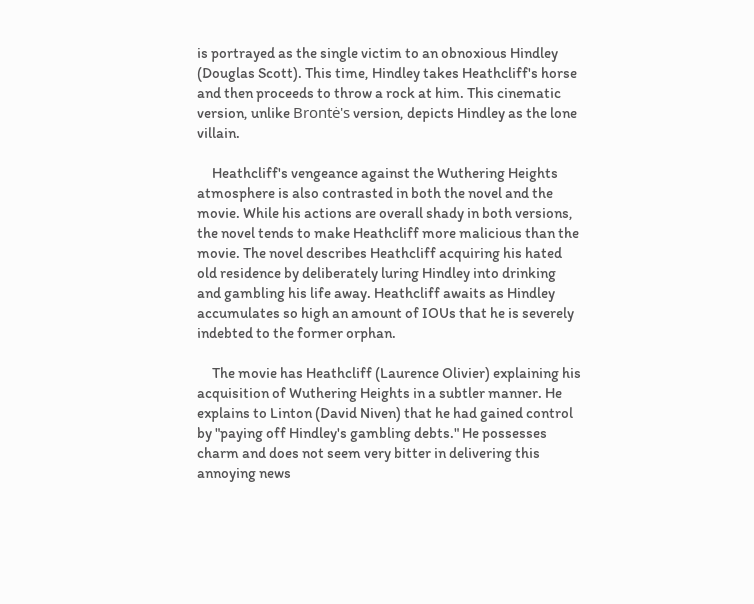is portrayed as the single victim to an obnoxious Hindley (Douglas Scott). This time, Hindley takes Heathcliff's horse and then proceeds to throw a rock at him. This cinematic version, unlike Brontė's version, depicts Hindley as the lone villain.

     Heathcliff's vengeance against the Wuthering Heights atmosphere is also contrasted in both the novel and the movie. While his actions are overall shady in both versions, the novel tends to make Heathcliff more malicious than the movie. The novel describes Heathcliff acquiring his hated old residence by deliberately luring Hindley into drinking and gambling his life away. Heathcliff awaits as Hindley accumulates so high an amount of IOUs that he is severely indebted to the former orphan.

     The movie has Heathcliff (Laurence Olivier) explaining his acquisition of Wuthering Heights in a subtler manner. He explains to Linton (David Niven) that he had gained control by "paying off Hindley's gambling debts." He possesses charm and does not seem very bitter in delivering this annoying news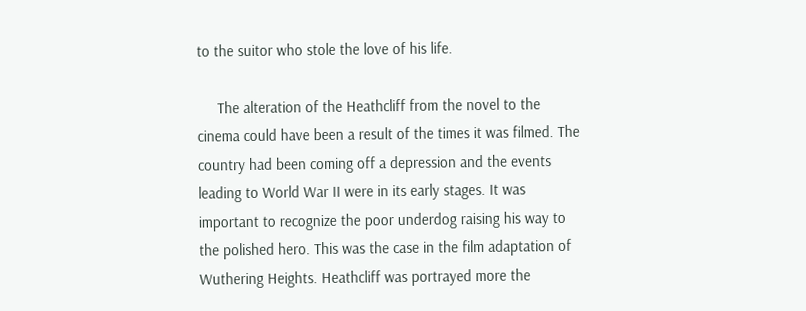to the suitor who stole the love of his life.

     The alteration of the Heathcliff from the novel to the cinema could have been a result of the times it was filmed. The country had been coming off a depression and the events leading to World War II were in its early stages. It was important to recognize the poor underdog raising his way to the polished hero. This was the case in the film adaptation of Wuthering Heights. Heathcliff was portrayed more the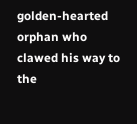golden-hearted orphan who clawed his way to the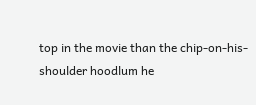top in the movie than the chip-on-his-shoulder hoodlum he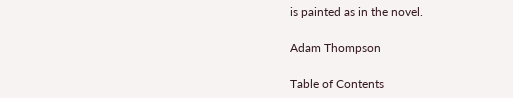is painted as in the novel.

Adam Thompson

Table of Contents